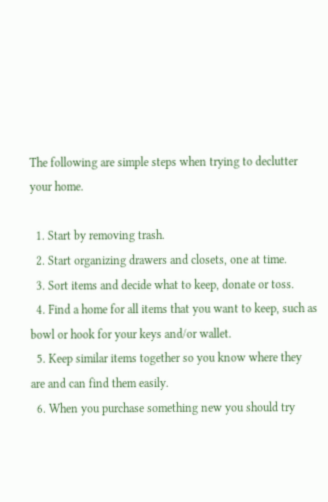The following are simple steps when trying to declutter your home.

  1. Start by removing trash.
  2. Start organizing drawers and closets, one at time.
  3. Sort items and decide what to keep, donate or toss.
  4. Find a home for all items that you want to keep, such as bowl or hook for your keys and/or wallet.
  5. Keep similar items together so you know where they are and can find them easily.
  6. When you purchase something new you should try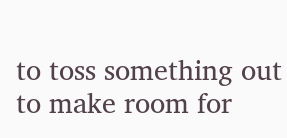to toss something out to make room for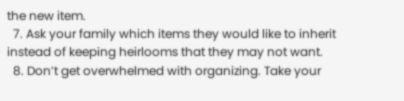the new item.
  7. Ask your family which items they would like to inherit instead of keeping heirlooms that they may not want.
  8. Don’t get overwhelmed with organizing. Take your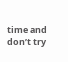time and don’t try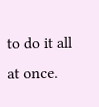to do it all at once.